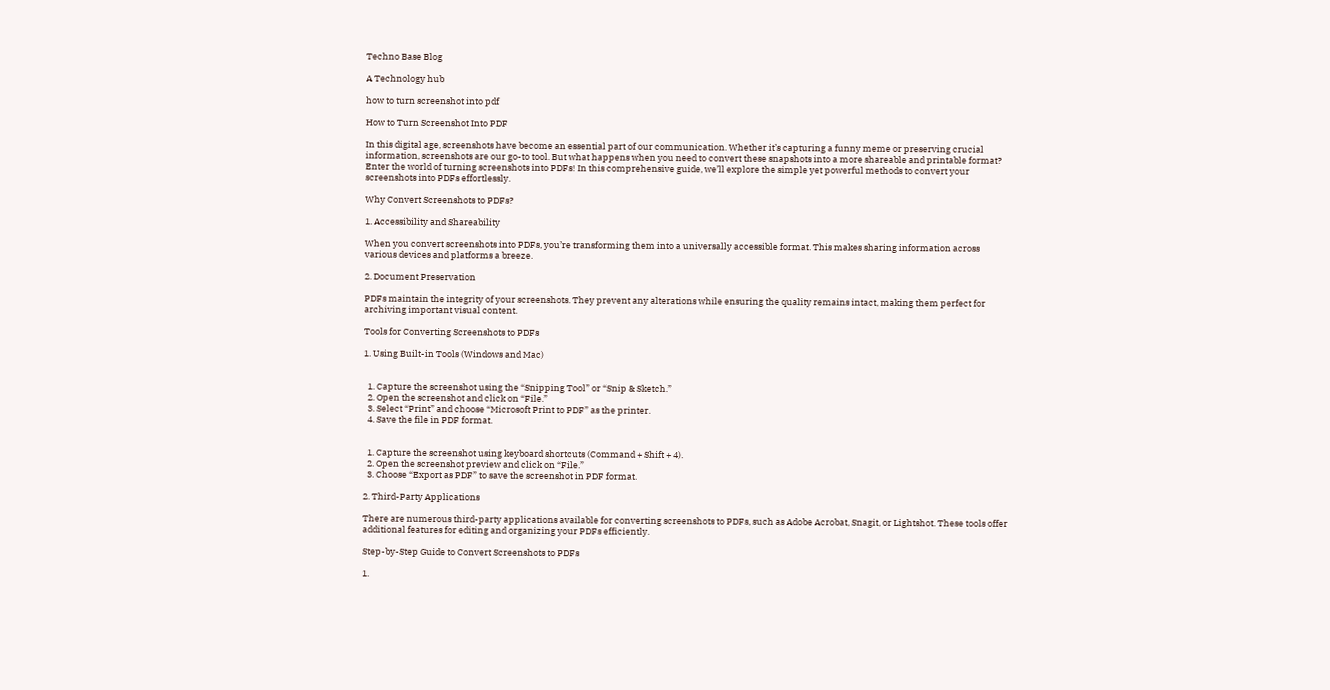Techno Base Blog

A Technology hub

how to turn screenshot into pdf

How to Turn Screenshot Into PDF

In this digital age, screenshots have become an essential part of our communication. Whether it’s capturing a funny meme or preserving crucial information, screenshots are our go-to tool. But what happens when you need to convert these snapshots into a more shareable and printable format? Enter the world of turning screenshots into PDFs! In this comprehensive guide, we’ll explore the simple yet powerful methods to convert your screenshots into PDFs effortlessly.

Why Convert Screenshots to PDFs?

1. Accessibility and Shareability

When you convert screenshots into PDFs, you’re transforming them into a universally accessible format. This makes sharing information across various devices and platforms a breeze.

2. Document Preservation

PDFs maintain the integrity of your screenshots. They prevent any alterations while ensuring the quality remains intact, making them perfect for archiving important visual content.

Tools for Converting Screenshots to PDFs

1. Using Built-in Tools (Windows and Mac)


  1. Capture the screenshot using the “Snipping Tool” or “Snip & Sketch.”
  2. Open the screenshot and click on “File.”
  3. Select “Print” and choose “Microsoft Print to PDF” as the printer.
  4. Save the file in PDF format.


  1. Capture the screenshot using keyboard shortcuts (Command + Shift + 4).
  2. Open the screenshot preview and click on “File.”
  3. Choose “Export as PDF” to save the screenshot in PDF format.

2. Third-Party Applications

There are numerous third-party applications available for converting screenshots to PDFs, such as Adobe Acrobat, Snagit, or Lightshot. These tools offer additional features for editing and organizing your PDFs efficiently.

Step-by-Step Guide to Convert Screenshots to PDFs

1.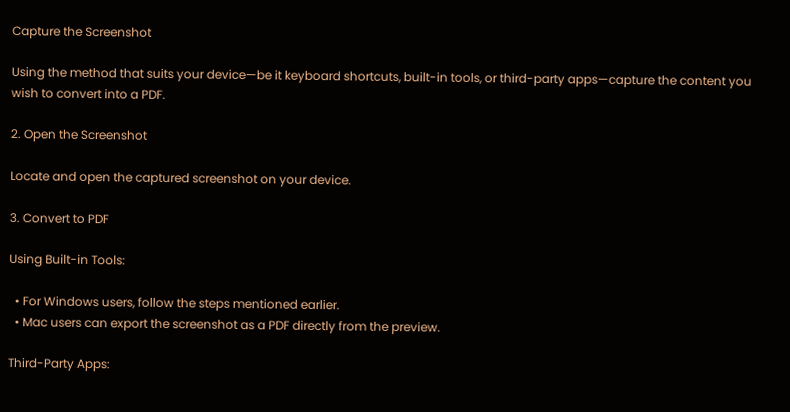Capture the Screenshot

Using the method that suits your device—be it keyboard shortcuts, built-in tools, or third-party apps—capture the content you wish to convert into a PDF.

2. Open the Screenshot

Locate and open the captured screenshot on your device.

3. Convert to PDF

Using Built-in Tools:

  • For Windows users, follow the steps mentioned earlier.
  • Mac users can export the screenshot as a PDF directly from the preview.

Third-Party Apps: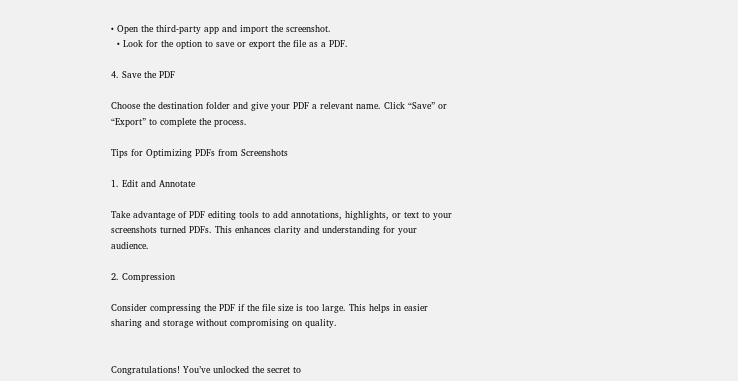• Open the third-party app and import the screenshot.
  • Look for the option to save or export the file as a PDF.

4. Save the PDF

Choose the destination folder and give your PDF a relevant name. Click “Save” or “Export” to complete the process.

Tips for Optimizing PDFs from Screenshots

1. Edit and Annotate

Take advantage of PDF editing tools to add annotations, highlights, or text to your screenshots turned PDFs. This enhances clarity and understanding for your audience.

2. Compression

Consider compressing the PDF if the file size is too large. This helps in easier sharing and storage without compromising on quality.


Congratulations! You’ve unlocked the secret to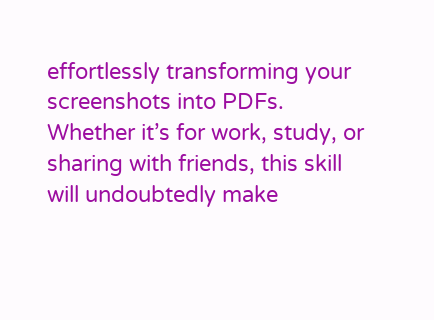effortlessly transforming your screenshots into PDFs. Whether it’s for work, study, or sharing with friends, this skill will undoubtedly make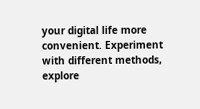your digital life more convenient. Experiment with different methods, explore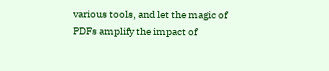various tools, and let the magic of PDFs amplify the impact of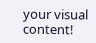your visual content!